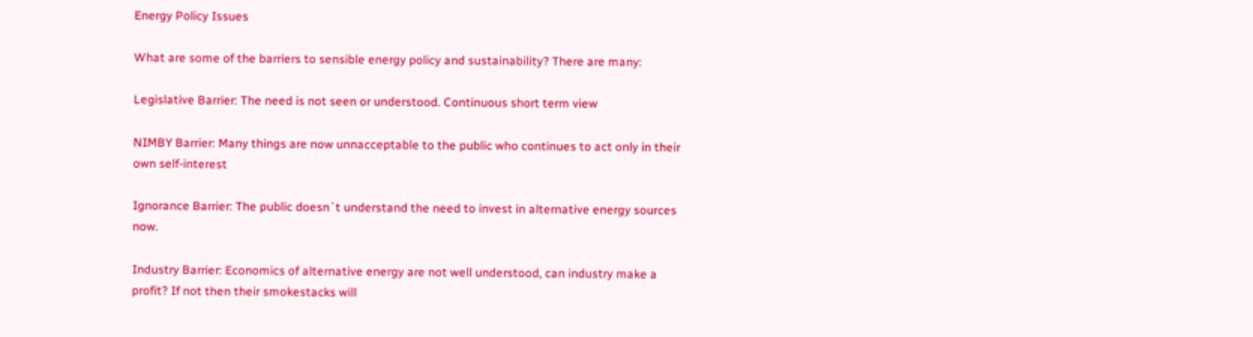Energy Policy Issues

What are some of the barriers to sensible energy policy and sustainability? There are many:

Legislative Barrier: The need is not seen or understood. Continuous short term view

NIMBY Barrier: Many things are now unnacceptable to the public who continues to act only in their own self-interest

Ignorance Barrier: The public doesn`t understand the need to invest in alternative energy sources now.

Industry Barrier: Economics of alternative energy are not well understood, can industry make a profit? If not then their smokestacks will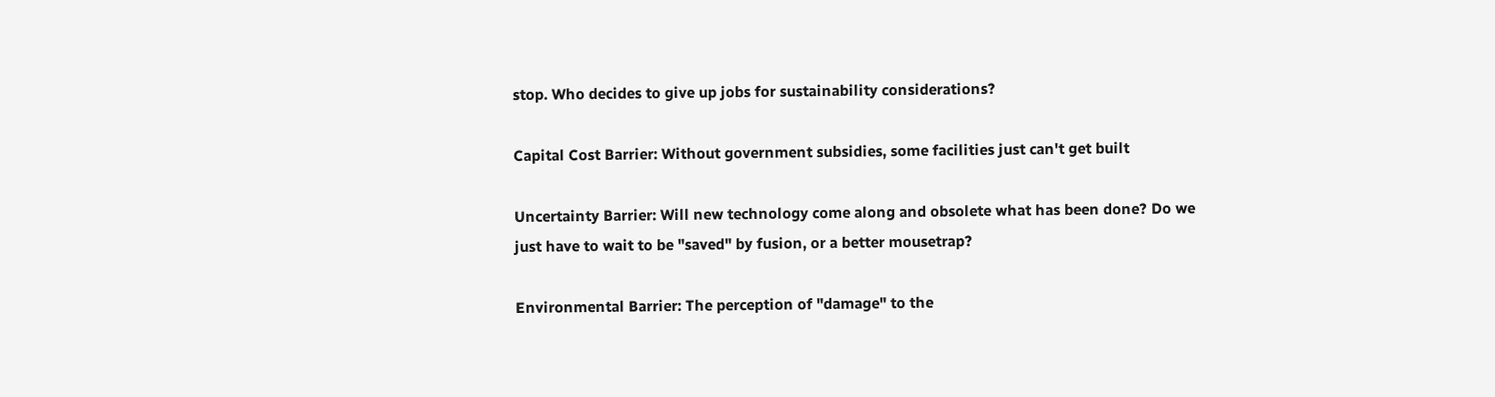stop. Who decides to give up jobs for sustainability considerations?

Capital Cost Barrier: Without government subsidies, some facilities just can't get built

Uncertainty Barrier: Will new technology come along and obsolete what has been done? Do we just have to wait to be "saved" by fusion, or a better mousetrap?

Environmental Barrier: The perception of "damage" to the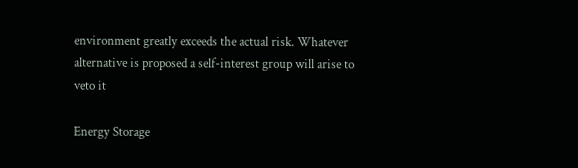environment greatly exceeds the actual risk. Whatever alternative is proposed a self-interest group will arise to veto it

Energy Storage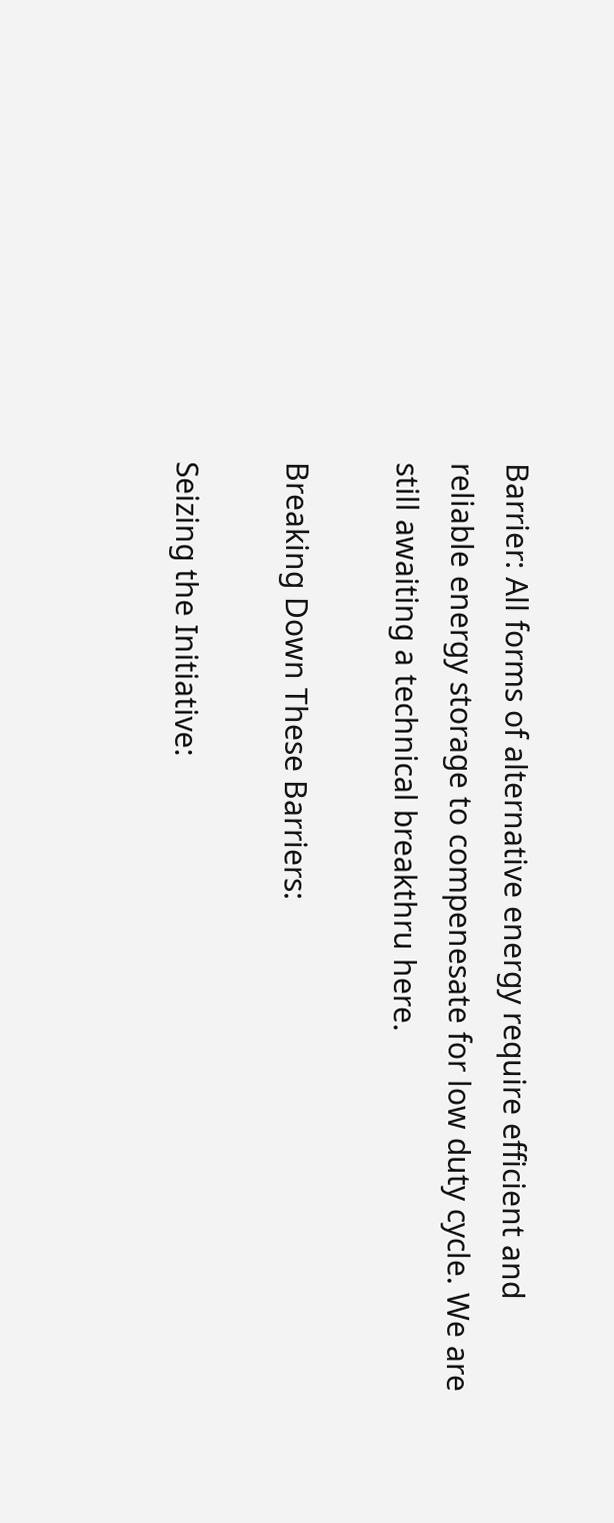Barrier: All forms of alternative energy require efficient and reliable energy storage to compenesate for low duty cycle. We are still awaiting a technical breakthru here.

Breaking Down These Barriers:

Seizing the Initiative: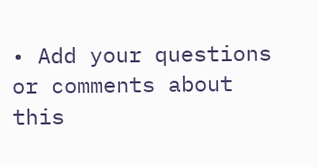• Add your questions or comments about this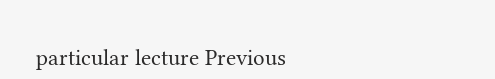particular lecture Previous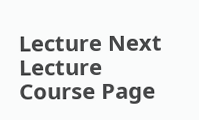Lecture Next Lecture Course Page